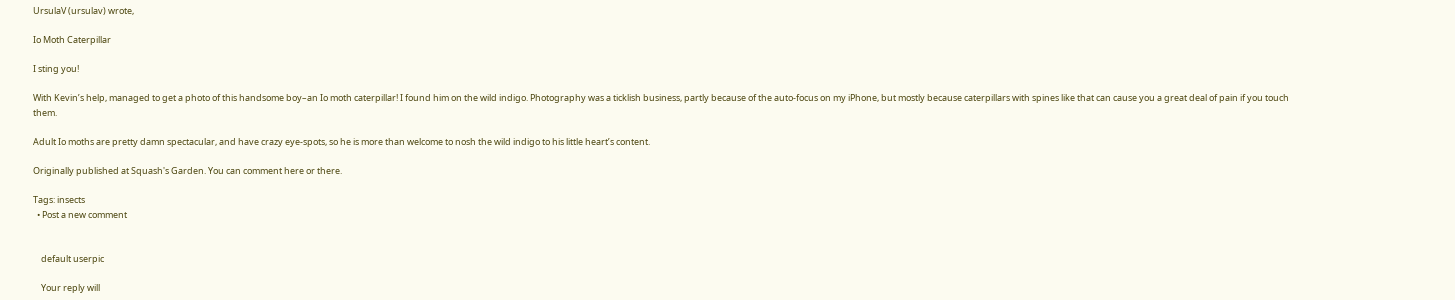UrsulaV (ursulav) wrote,

Io Moth Caterpillar

I sting you!

With Kevin’s help, managed to get a photo of this handsome boy–an Io moth caterpillar! I found him on the wild indigo. Photography was a ticklish business, partly because of the auto-focus on my iPhone, but mostly because caterpillars with spines like that can cause you a great deal of pain if you touch them.

Adult Io moths are pretty damn spectacular, and have crazy eye-spots, so he is more than welcome to nosh the wild indigo to his little heart’s content.

Originally published at Squash's Garden. You can comment here or there.

Tags: insects
  • Post a new comment


    default userpic

    Your reply will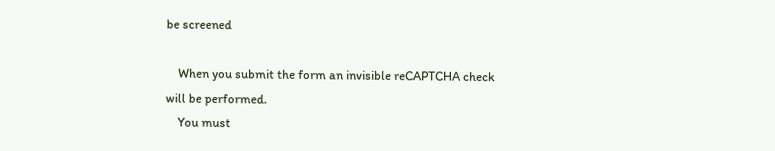be screened

    When you submit the form an invisible reCAPTCHA check will be performed.
    You must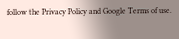follow the Privacy Policy and Google Terms of use.